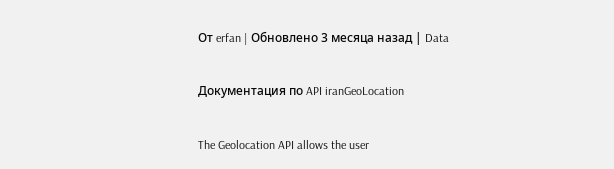От erfan | Обновлено 3 месяца назад | Data

Документация по API iranGeoLocation

The Geolocation API allows the user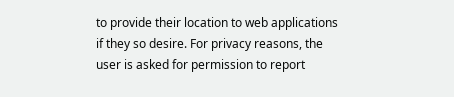to provide their location to web applications if they so desire. For privacy reasons, the user is asked for permission to report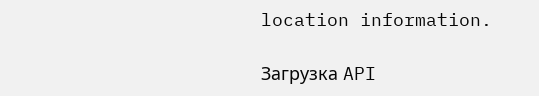location information.

Загрузка API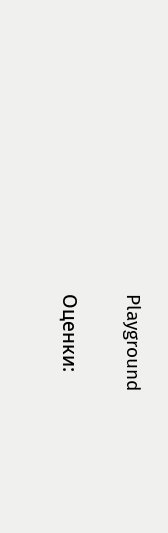Playground

Оценки: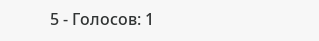5 - Голосов: 1